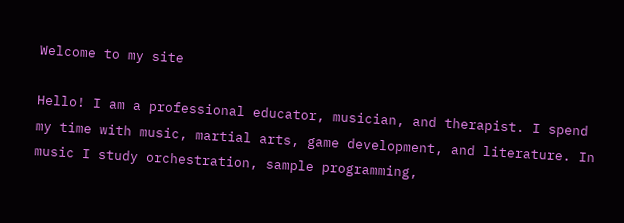Welcome to my site

Hello! I am a professional educator, musician, and therapist. I spend my time with music, martial arts, game development, and literature. In music I study orchestration, sample programming,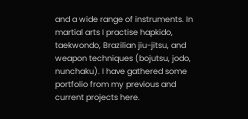and a wide range of instruments. In martial arts I practise hapkido, taekwondo, Brazilian jiu-jitsu, and weapon techniques (bojutsu, jodo, nunchaku). I have gathered some portfolio from my previous and current projects here.